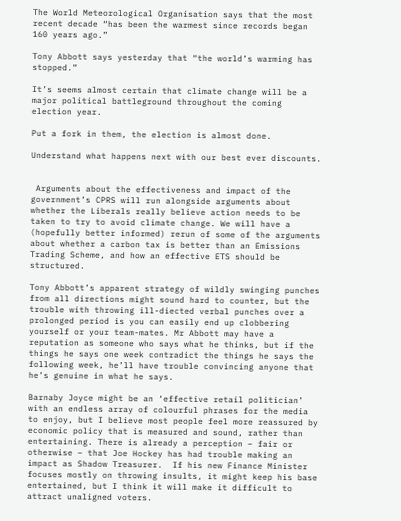The World Meteorological Organisation says that the most recent decade “has been the warmest since records began 160 years ago.”

Tony Abbott says yesterday that “the world’s warming has stopped.”

It’s seems almost certain that climate change will be a major political battleground throughout the coming election year.

Put a fork in them, the election is almost done.

Understand what happens next with our best ever discounts.


 Arguments about the effectiveness and impact of the government’s CPRS will run alongside arguments about whether the Liberals really believe action needs to be taken to try to avoid climate change. We will have a (hopefully better informed) rerun of some of the arguments about whether a carbon tax is better than an Emissions Trading Scheme, and how an effective ETS should be structured.

Tony Abbott’s apparent strategy of wildly swinging punches from all directions might sound hard to counter, but the trouble with throwing ill-diected verbal punches over a prolonged period is you can easily end up clobbering yourself or your team-mates. Mr Abbott may have a reputation as someone who says what he thinks, but if the things he says one week contradict the things he says the following week, he’ll have trouble convincing anyone that he’s genuine in what he says.

Barnaby Joyce might be an ‘effective retail politician’ with an endless array of colourful phrases for the media to enjoy, but I believe most people feel more reassured by economic policy that is measured and sound, rather than entertaining. There is already a perception – fair or otherwise – that Joe Hockey has had trouble making an impact as Shadow Treasurer.  If his new Finance Minister focuses mostly on throwing insults, it might keep his base entertained, but I think it will make it difficult to attract unaligned voters.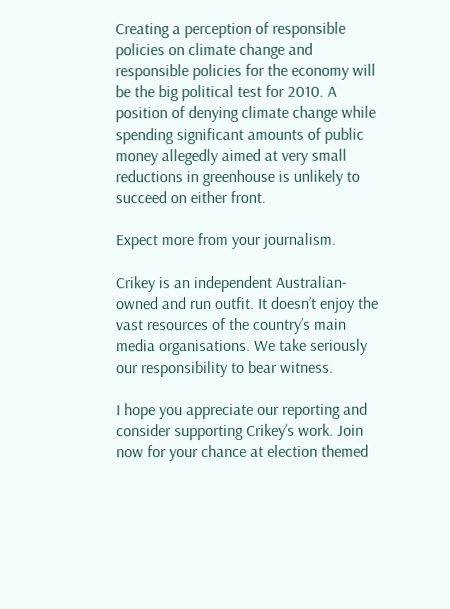Creating a perception of responsible policies on climate change and responsible policies for the economy will be the big political test for 2010. A position of denying climate change while spending significant amounts of public money allegedly aimed at very small reductions in greenhouse is unlikely to succeed on either front.

Expect more from your journalism.

Crikey is an independent Australian-owned and run outfit. It doesn’t enjoy the vast resources of the country’s main media organisations. We take seriously our responsibility to bear witness.

I hope you appreciate our reporting and consider supporting Crikey’s work. Join now for your chance at election themed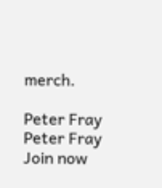merch.

Peter Fray
Peter Fray
Join now